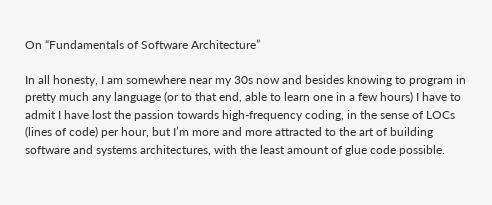On “Fundamentals of Software Architecture”

In all honesty, I am somewhere near my 30s now and besides knowing to program in pretty much any language (or to that end, able to learn one in a few hours) I have to admit I have lost the passion towards high-frequency coding, in the sense of LOCs (lines of code) per hour, but I’m more and more attracted to the art of building software and systems architectures, with the least amount of glue code possible.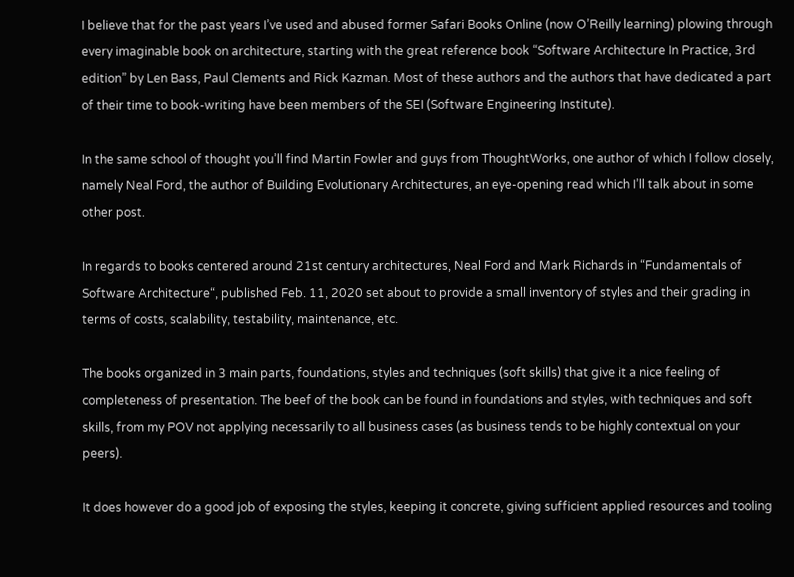I believe that for the past years I’ve used and abused former Safari Books Online (now O’Reilly learning) plowing through every imaginable book on architecture, starting with the great reference book “Software Architecture In Practice, 3rd edition” by Len Bass, Paul Clements and Rick Kazman. Most of these authors and the authors that have dedicated a part of their time to book-writing have been members of the SEI (Software Engineering Institute).

In the same school of thought you’ll find Martin Fowler and guys from ThoughtWorks, one author of which I follow closely, namely Neal Ford, the author of Building Evolutionary Architectures, an eye-opening read which I’ll talk about in some other post.

In regards to books centered around 21st century architectures, Neal Ford and Mark Richards in “Fundamentals of Software Architecture“, published Feb. 11, 2020 set about to provide a small inventory of styles and their grading in terms of costs, scalability, testability, maintenance, etc.

The books organized in 3 main parts, foundations, styles and techniques (soft skills) that give it a nice feeling of completeness of presentation. The beef of the book can be found in foundations and styles, with techniques and soft skills, from my POV not applying necessarily to all business cases (as business tends to be highly contextual on your peers).

It does however do a good job of exposing the styles, keeping it concrete, giving sufficient applied resources and tooling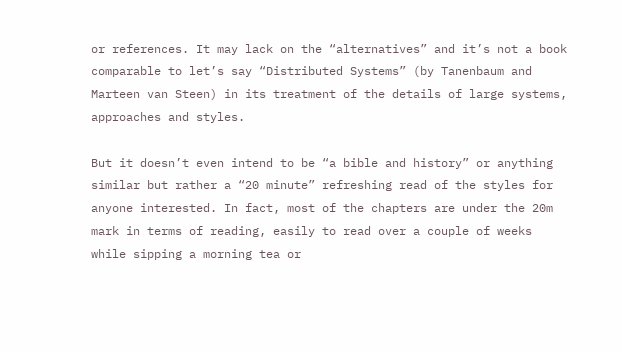or references. It may lack on the “alternatives” and it’s not a book comparable to let’s say “Distributed Systems” (by Tanenbaum and Marteen van Steen) in its treatment of the details of large systems, approaches and styles.

But it doesn’t even intend to be “a bible and history” or anything similar but rather a “20 minute” refreshing read of the styles for anyone interested. In fact, most of the chapters are under the 20m mark in terms of reading, easily to read over a couple of weeks while sipping a morning tea or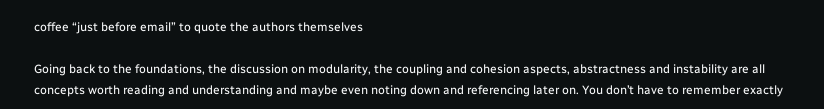coffee “just before email” to quote the authors themselves

Going back to the foundations, the discussion on modularity, the coupling and cohesion aspects, abstractness and instability are all concepts worth reading and understanding and maybe even noting down and referencing later on. You don’t have to remember exactly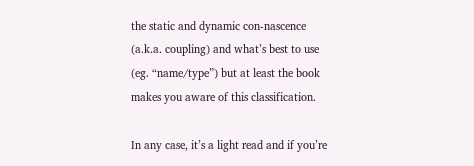the static and dynamic con-nascence (a.k.a. coupling) and what’s best to use (eg. “name/type”) but at least the book makes you aware of this classification.

In any case, it’s a light read and if you’re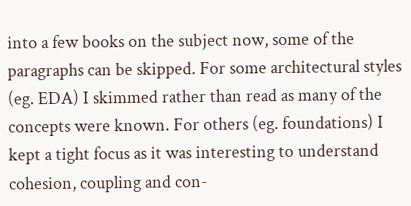into a few books on the subject now, some of the paragraphs can be skipped. For some architectural styles (eg. EDA) I skimmed rather than read as many of the concepts were known. For others (eg. foundations) I kept a tight focus as it was interesting to understand cohesion, coupling and con-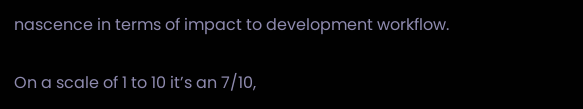nascence in terms of impact to development workflow.

On a scale of 1 to 10 it’s an 7/10,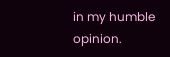in my humble opinion.